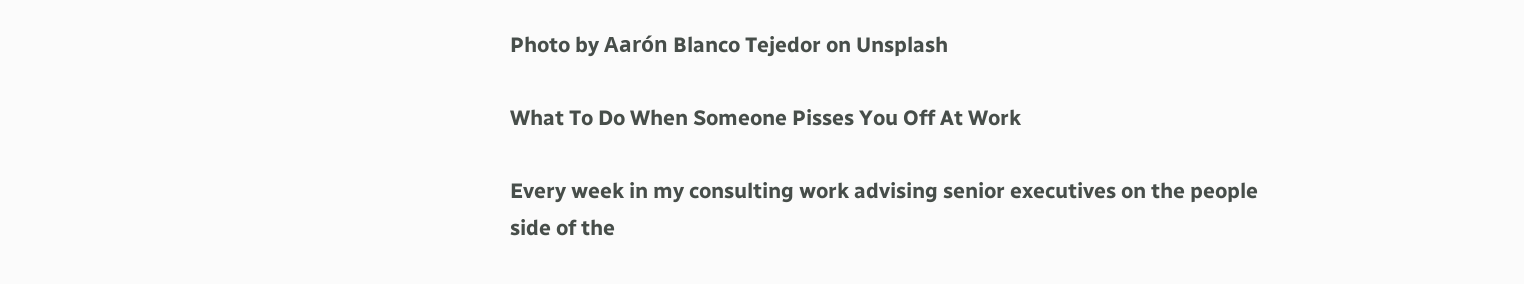Photo by Aarón Blanco Tejedor on Unsplash

What To Do When Someone Pisses You Off At Work

Every week in my consulting work advising senior executives on the people side of the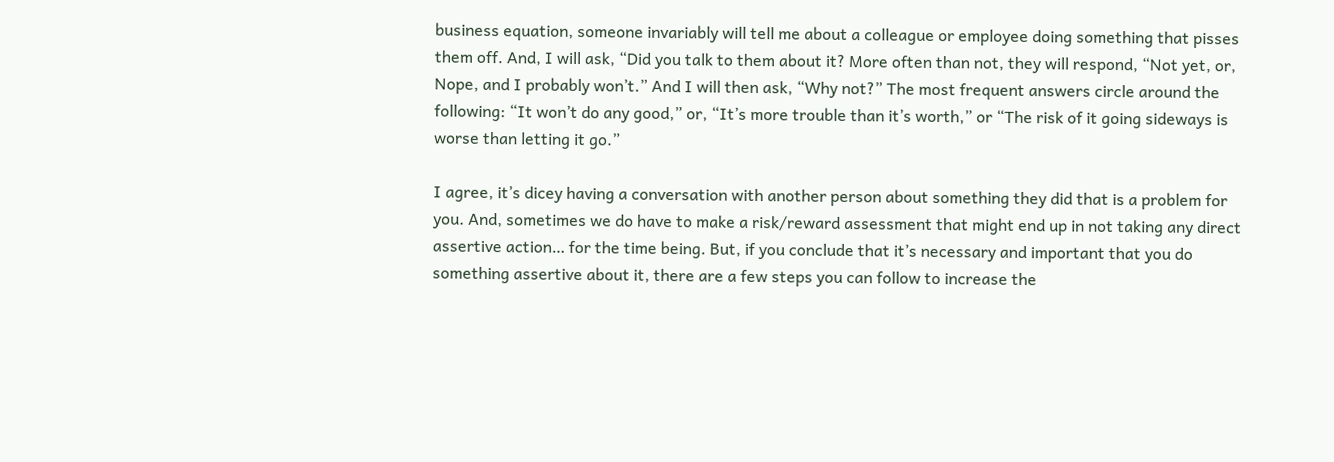business equation, someone invariably will tell me about a colleague or employee doing something that pisses them off. And, I will ask, “Did you talk to them about it? More often than not, they will respond, “Not yet, or, Nope, and I probably won’t.” And I will then ask, “Why not?” The most frequent answers circle around the following: “It won’t do any good,” or, “It’s more trouble than it’s worth,” or “The risk of it going sideways is worse than letting it go.”

I agree, it’s dicey having a conversation with another person about something they did that is a problem for you. And, sometimes we do have to make a risk/reward assessment that might end up in not taking any direct assertive action… for the time being. But, if you conclude that it’s necessary and important that you do something assertive about it, there are a few steps you can follow to increase the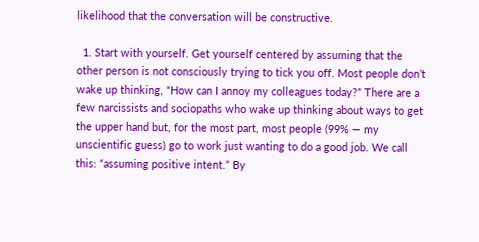likelihood that the conversation will be constructive.

  1. Start with yourself. Get yourself centered by assuming that the other person is not consciously trying to tick you off. Most people don’t wake up thinking, “How can I annoy my colleagues today?” There are a few narcissists and sociopaths who wake up thinking about ways to get the upper hand but, for the most part, most people (99% — my unscientific guess) go to work just wanting to do a good job. We call this: “assuming positive intent.” By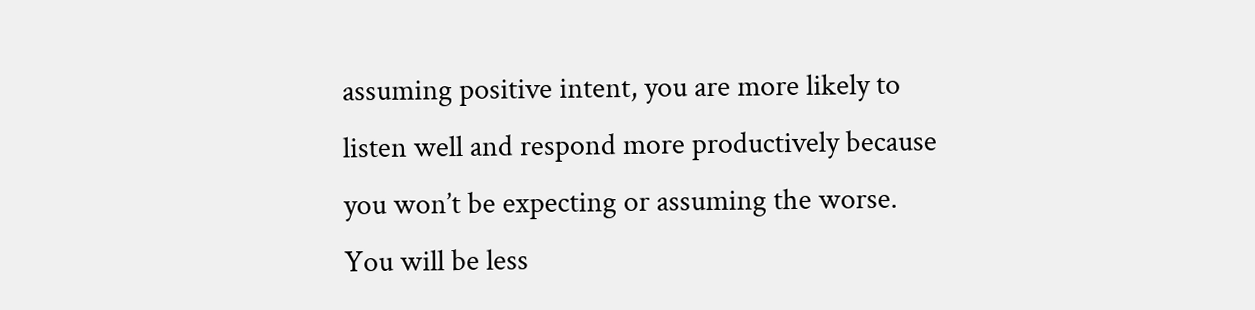assuming positive intent, you are more likely to listen well and respond more productively because you won’t be expecting or assuming the worse. You will be less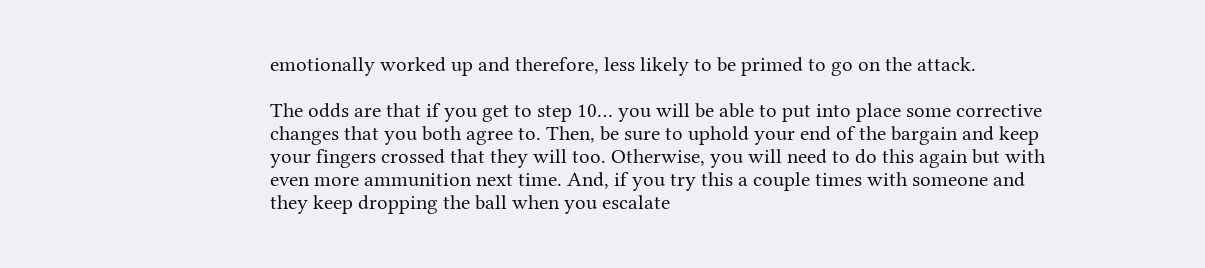emotionally worked up and therefore, less likely to be primed to go on the attack.

The odds are that if you get to step 10… you will be able to put into place some corrective changes that you both agree to. Then, be sure to uphold your end of the bargain and keep your fingers crossed that they will too. Otherwise, you will need to do this again but with even more ammunition next time. And, if you try this a couple times with someone and they keep dropping the ball when you escalate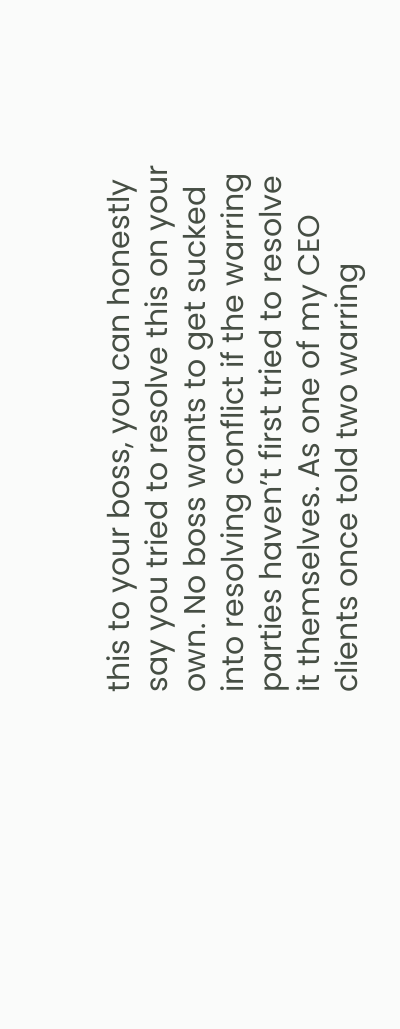this to your boss, you can honestly say you tried to resolve this on your own. No boss wants to get sucked into resolving conflict if the warring parties haven’t first tried to resolve it themselves. As one of my CEO clients once told two warring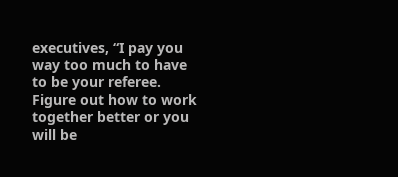executives, “I pay you way too much to have to be your referee. Figure out how to work together better or you will be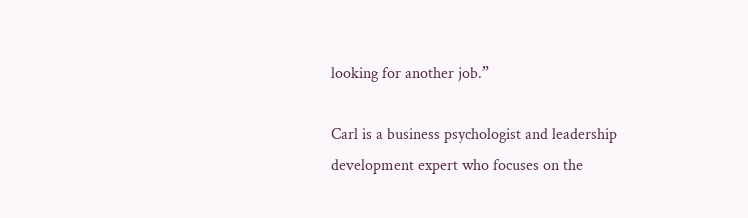looking for another job.”

Carl is a business psychologist and leadership development expert who focuses on the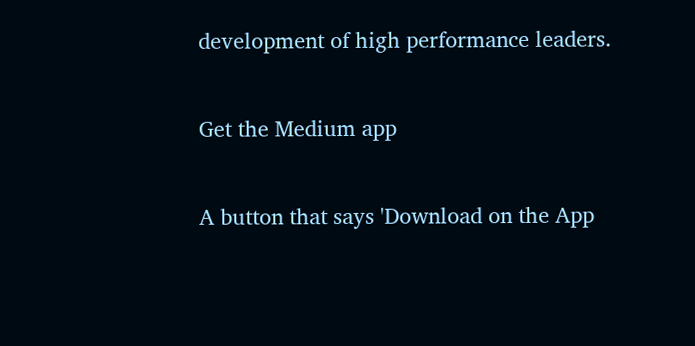development of high performance leaders.

Get the Medium app

A button that says 'Download on the App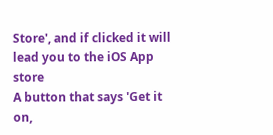Store', and if clicked it will lead you to the iOS App store
A button that says 'Get it on,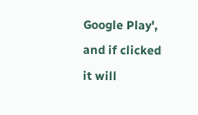Google Play', and if clicked it will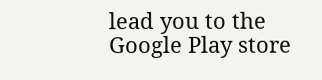lead you to the Google Play store